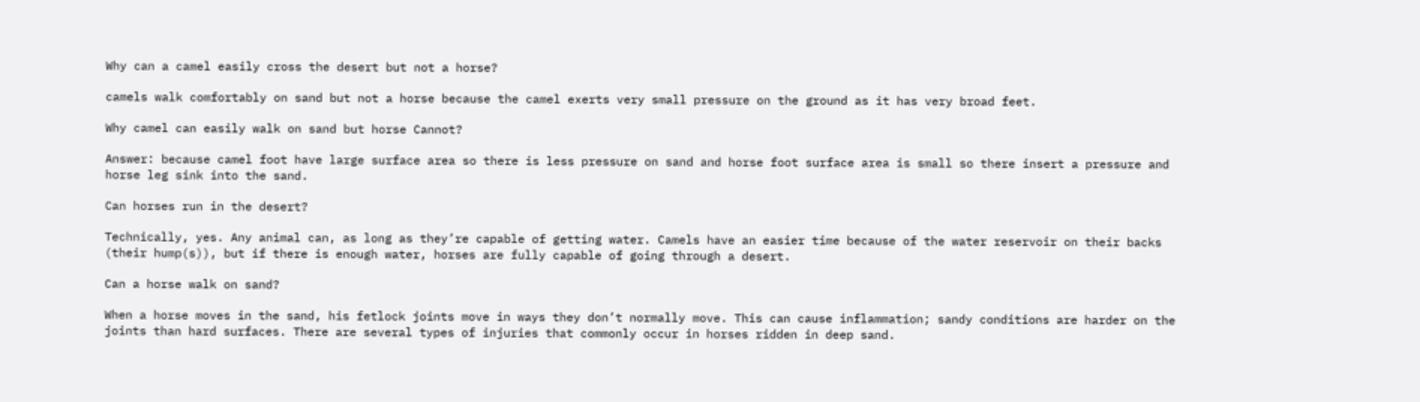Why can a camel easily cross the desert but not a horse?

camels walk comfortably on sand but not a horse because the camel exerts very small pressure on the ground as it has very broad feet.

Why camel can easily walk on sand but horse Cannot?

Answer: because camel foot have large surface area so there is less pressure on sand and horse foot surface area is small so there insert a pressure and horse leg sink into the sand.

Can horses run in the desert?

Technically, yes. Any animal can, as long as they’re capable of getting water. Camels have an easier time because of the water reservoir on their backs (their hump(s)), but if there is enough water, horses are fully capable of going through a desert.

Can a horse walk on sand?

When a horse moves in the sand, his fetlock joints move in ways they don’t normally move. This can cause inflammation; sandy conditions are harder on the joints than hard surfaces. There are several types of injuries that commonly occur in horses ridden in deep sand.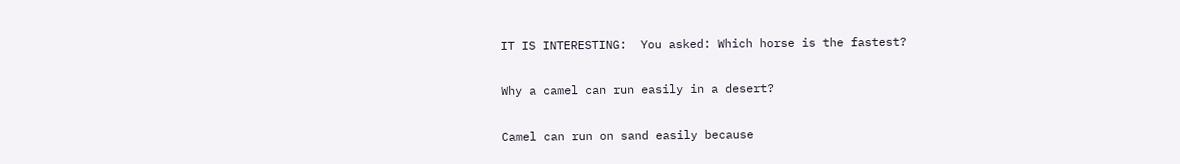IT IS INTERESTING:  You asked: Which horse is the fastest?

Why a camel can run easily in a desert?

Camel can run on sand easily because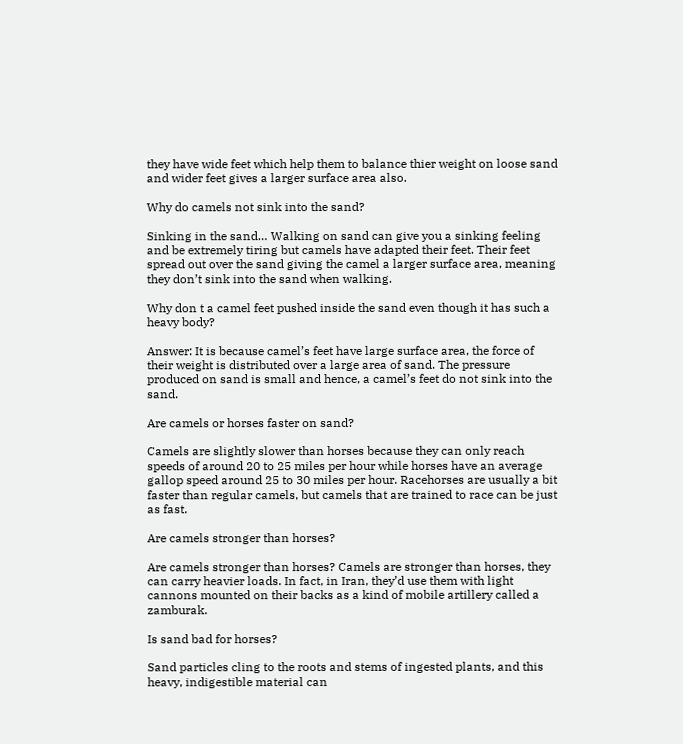they have wide feet which help them to balance thier weight on loose sand and wider feet gives a larger surface area also.

Why do camels not sink into the sand?

Sinking in the sand… Walking on sand can give you a sinking feeling and be extremely tiring but camels have adapted their feet. Their feet spread out over the sand giving the camel a larger surface area, meaning they don’t sink into the sand when walking.

Why don t a camel feet pushed inside the sand even though it has such a heavy body?

Answer: It is because camel’s feet have large surface area, the force of their weight is distributed over a large area of sand. The pressure produced on sand is small and hence, a camel’s feet do not sink into the sand.

Are camels or horses faster on sand?

Camels are slightly slower than horses because they can only reach speeds of around 20 to 25 miles per hour while horses have an average gallop speed around 25 to 30 miles per hour. Racehorses are usually a bit faster than regular camels, but camels that are trained to race can be just as fast.

Are camels stronger than horses?

Are camels stronger than horses? Camels are stronger than horses, they can carry heavier loads. In fact, in Iran, they’d use them with light cannons mounted on their backs as a kind of mobile artillery called a zamburak.

Is sand bad for horses?

Sand particles cling to the roots and stems of ingested plants, and this heavy, indigestible material can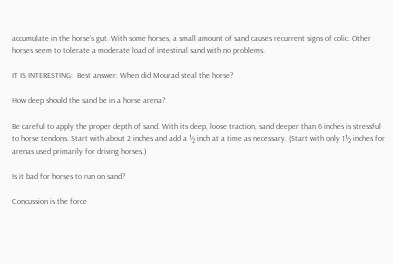accumulate in the horse’s gut. With some horses, a small amount of sand causes recurrent signs of colic. Other horses seem to tolerate a moderate load of intestinal sand with no problems.

IT IS INTERESTING:  Best answer: When did Mourad steal the horse?

How deep should the sand be in a horse arena?

Be careful to apply the proper depth of sand. With its deep, loose traction, sand deeper than 6 inches is stressful to horse tendons. Start with about 2 inches and add a ½ inch at a time as necessary. (Start with only 1½ inches for arenas used primarily for driving horses.)

Is it bad for horses to run on sand?

Concussion is the force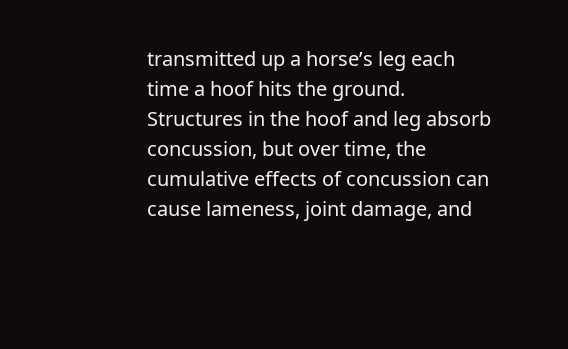transmitted up a horse’s leg each time a hoof hits the ground. Structures in the hoof and leg absorb concussion, but over time, the cumulative effects of concussion can cause lameness, joint damage, and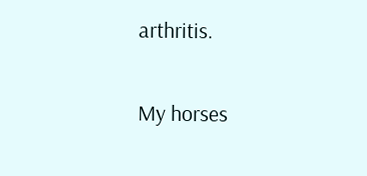arthritis.

My horses